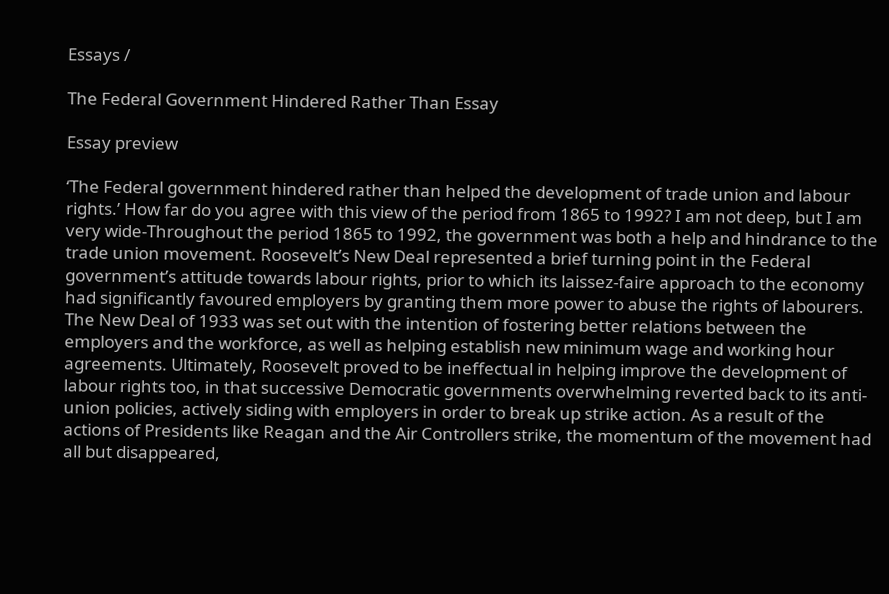Essays /

The Federal Government Hindered Rather Than Essay

Essay preview

‘The Federal government hindered rather than helped the development of trade union and labour rights.’ How far do you agree with this view of the period from 1865 to 1992? I am not deep, but I am very wide-Throughout the period 1865 to 1992, the government was both a help and hindrance to the trade union movement. Roosevelt’s New Deal represented a brief turning point in the Federal government’s attitude towards labour rights, prior to which its laissez-faire approach to the economy had significantly favoured employers by granting them more power to abuse the rights of labourers. The New Deal of 1933 was set out with the intention of fostering better relations between the employers and the workforce, as well as helping establish new minimum wage and working hour agreements. Ultimately, Roosevelt proved to be ineffectual in helping improve the development of labour rights too, in that successive Democratic governments overwhelming reverted back to its anti-union policies, actively siding with employers in order to break up strike action. As a result of the actions of Presidents like Reagan and the Air Controllers strike, the momentum of the movement had all but disappeared,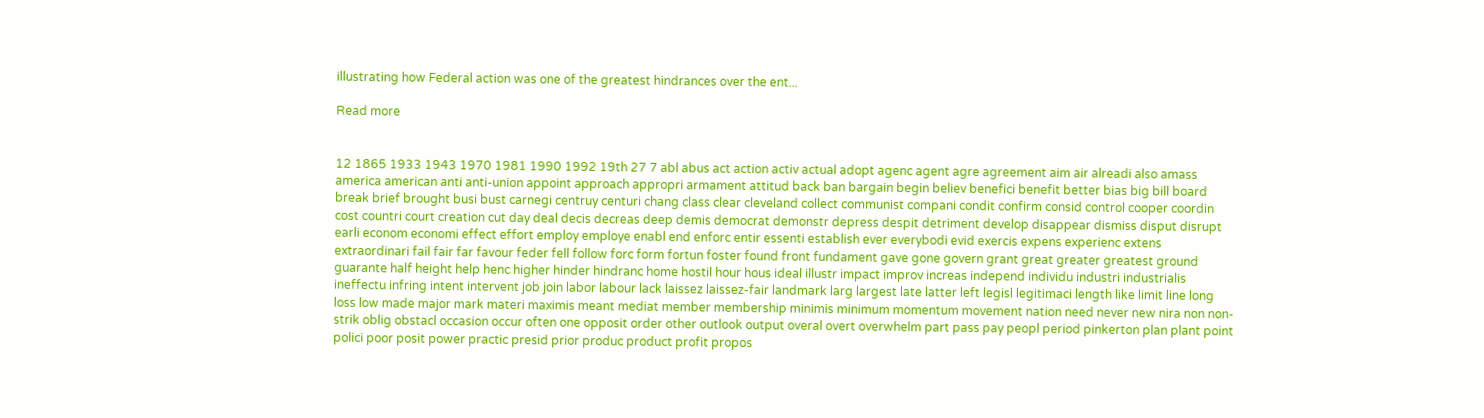illustrating how Federal action was one of the greatest hindrances over the ent...

Read more


12 1865 1933 1943 1970 1981 1990 1992 19th 27 7 abl abus act action activ actual adopt agenc agent agre agreement aim air alreadi also amass america american anti anti-union appoint approach appropri armament attitud back ban bargain begin believ benefici benefit better bias big bill board break brief brought busi bust carnegi centruy centuri chang class clear cleveland collect communist compani condit confirm consid control cooper coordin cost countri court creation cut day deal decis decreas deep demis democrat demonstr depress despit detriment develop disappear dismiss disput disrupt earli econom economi effect effort employ employe enabl end enforc entir essenti establish ever everybodi evid exercis expens experienc extens extraordinari fail fair far favour feder fell follow forc form fortun foster found front fundament gave gone govern grant great greater greatest ground guarante half height help henc higher hinder hindranc home hostil hour hous ideal illustr impact improv increas independ individu industri industrialis ineffectu infring intent intervent job join labor labour lack laissez laissez-fair landmark larg largest late latter left legisl legitimaci length like limit line long loss low made major mark materi maximis meant mediat member membership minimis minimum momentum movement nation need never new nira non non-strik oblig obstacl occasion occur often one opposit order other outlook output overal overt overwhelm part pass pay peopl period pinkerton plan plant point polici poor posit power practic presid prior produc product profit propos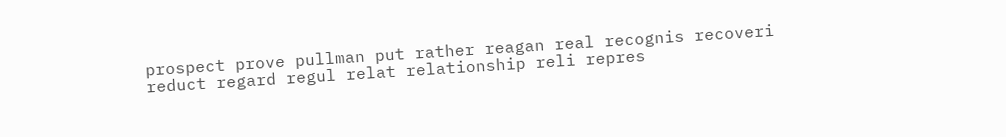prospect prove pullman put rather reagan real recognis recoveri reduct regard regul relat relationship reli repres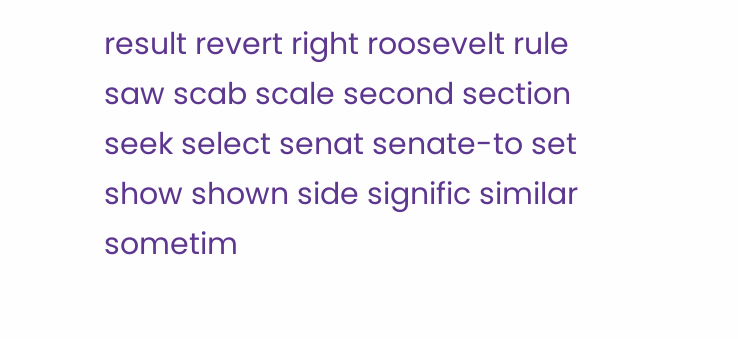result revert right roosevelt rule saw scab scale second section seek select senat senate-to set show shown side signific similar sometim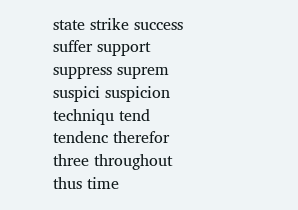state strike success suffer support suppress suprem suspici suspicion techniqu tend tendenc therefor three throughout thus time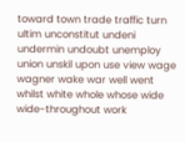toward town trade traffic turn ultim unconstitut undeni undermin undoubt unemploy union unskil upon use view wage wagner wake war well went whilst white whole whose wide wide-throughout work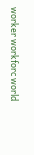worker workforc world